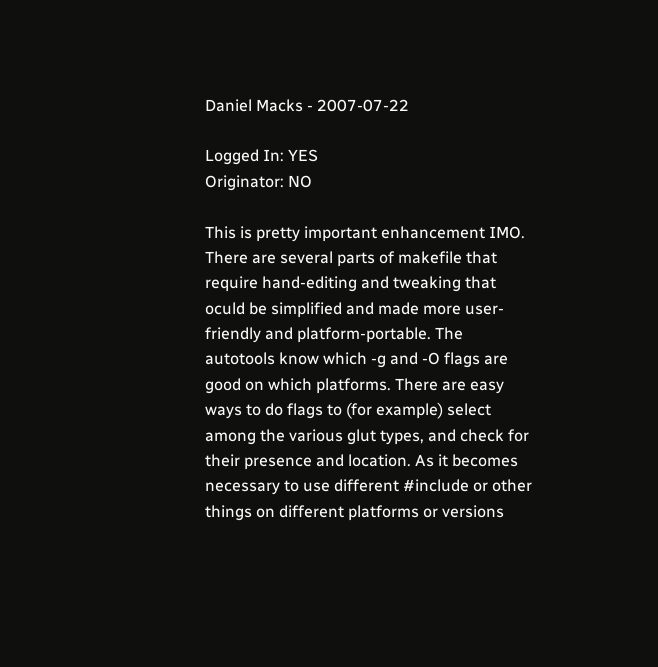Daniel Macks - 2007-07-22

Logged In: YES
Originator: NO

This is pretty important enhancement IMO. There are several parts of makefile that require hand-editing and tweaking that oculd be simplified and made more user-friendly and platform-portable. The autotools know which -g and -O flags are good on which platforms. There are easy ways to do flags to (for example) select among the various glut types, and check for their presence and location. As it becomes necessary to use different #include or other things on different platforms or versions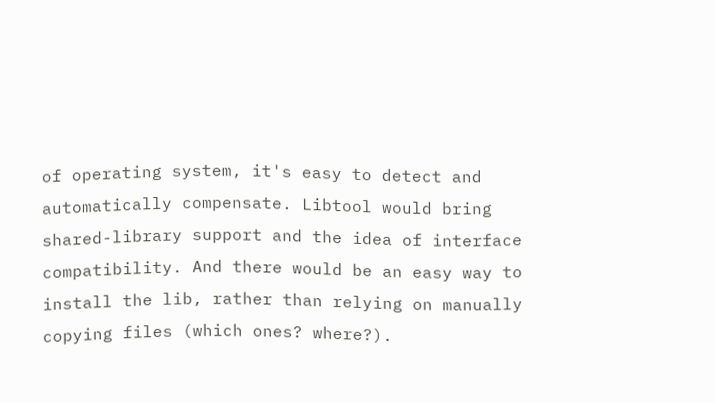of operating system, it's easy to detect and automatically compensate. Libtool would bring shared-library support and the idea of interface compatibility. And there would be an easy way to install the lib, rather than relying on manually copying files (which ones? where?).